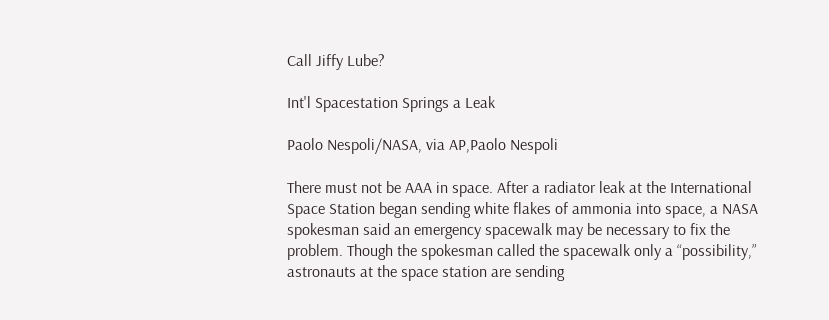Call Jiffy Lube?

Int'l Spacestation Springs a Leak

Paolo Nespoli/NASA, via AP,Paolo Nespoli

There must not be AAA in space. After a radiator leak at the International Space Station began sending white flakes of ammonia into space, a NASA spokesman said an emergency spacewalk may be necessary to fix the problem. Though the spokesman called the spacewalk only a “possibility,” astronauts at the space station are sending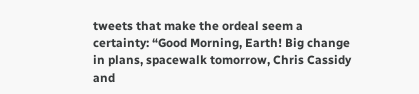tweets that make the ordeal seem a certainty: “Good Morning, Earth! Big change in plans, spacewalk tomorrow, Chris Cassidy and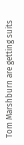Tom Marshburn are getting suits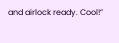and airlock ready. Cool!”